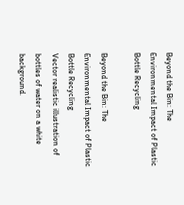Beyond the Bin: The Environmental Impact of Plastic Bottle Recycling

Beyond the Bin: The Environmental Impact of Plastic Bottle Recycling
Vector realistic illustration of bottles of water on a white background.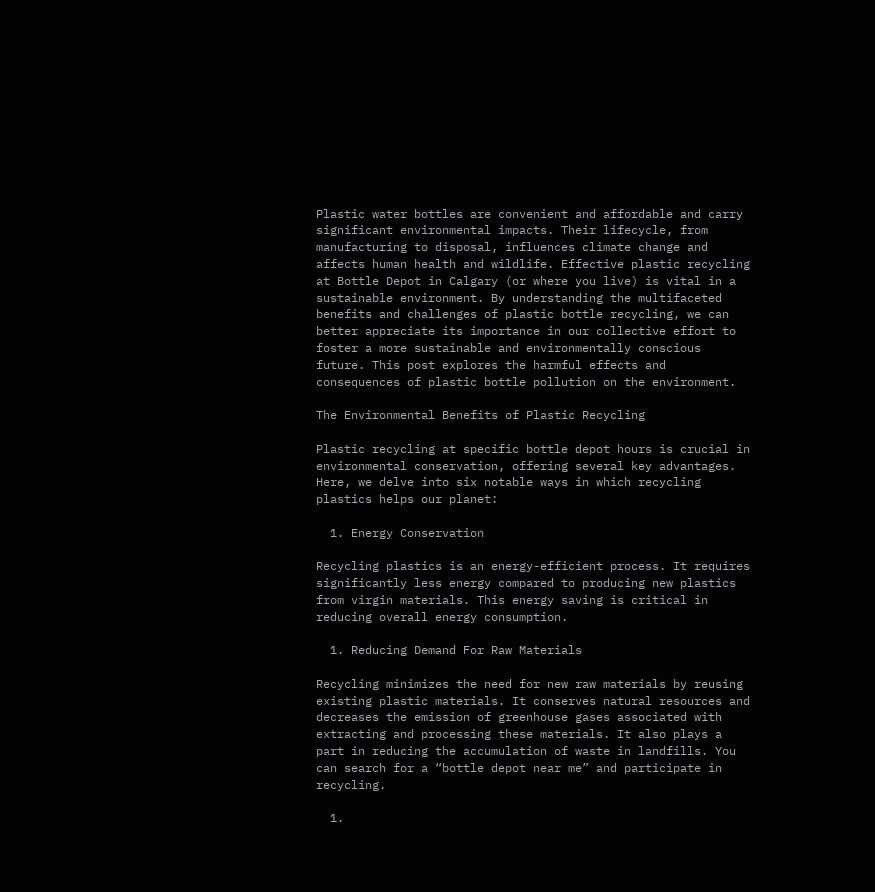Plastic water bottles are convenient and affordable and carry significant environmental impacts. Their lifecycle, from manufacturing to disposal, influences climate change and affects human health and wildlife. Effective plastic recycling at Bottle Depot in Calgary (or where you live) is vital in a sustainable environment. By understanding the multifaceted benefits and challenges of plastic bottle recycling, we can better appreciate its importance in our collective effort to foster a more sustainable and environmentally conscious future. This post explores the harmful effects and consequences of plastic bottle pollution on the environment.

The Environmental Benefits of Plastic Recycling

Plastic recycling at specific bottle depot hours is crucial in environmental conservation, offering several key advantages. Here, we delve into six notable ways in which recycling plastics helps our planet:

  1. Energy Conservation

Recycling plastics is an energy-efficient process. It requires significantly less energy compared to producing new plastics from virgin materials. This energy saving is critical in reducing overall energy consumption.

  1. Reducing Demand For Raw Materials

Recycling minimizes the need for new raw materials by reusing existing plastic materials. It conserves natural resources and decreases the emission of greenhouse gases associated with extracting and processing these materials. It also plays a part in reducing the accumulation of waste in landfills. You can search for a “bottle depot near me” and participate in recycling.

  1.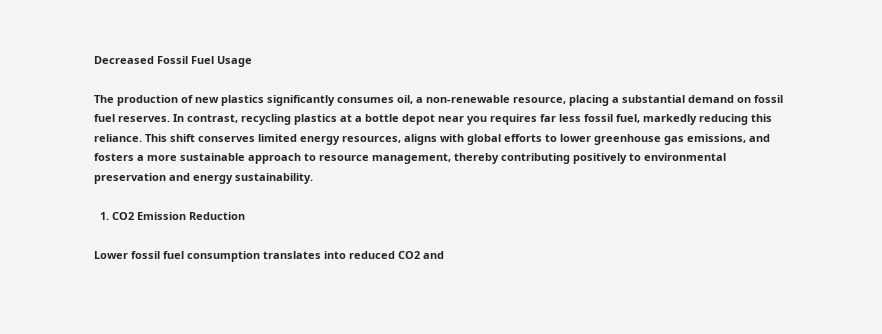Decreased Fossil Fuel Usage

The production of new plastics significantly consumes oil, a non-renewable resource, placing a substantial demand on fossil fuel reserves. In contrast, recycling plastics at a bottle depot near you requires far less fossil fuel, markedly reducing this reliance. This shift conserves limited energy resources, aligns with global efforts to lower greenhouse gas emissions, and fosters a more sustainable approach to resource management, thereby contributing positively to environmental preservation and energy sustainability.

  1. CO2 Emission Reduction

Lower fossil fuel consumption translates into reduced CO2 and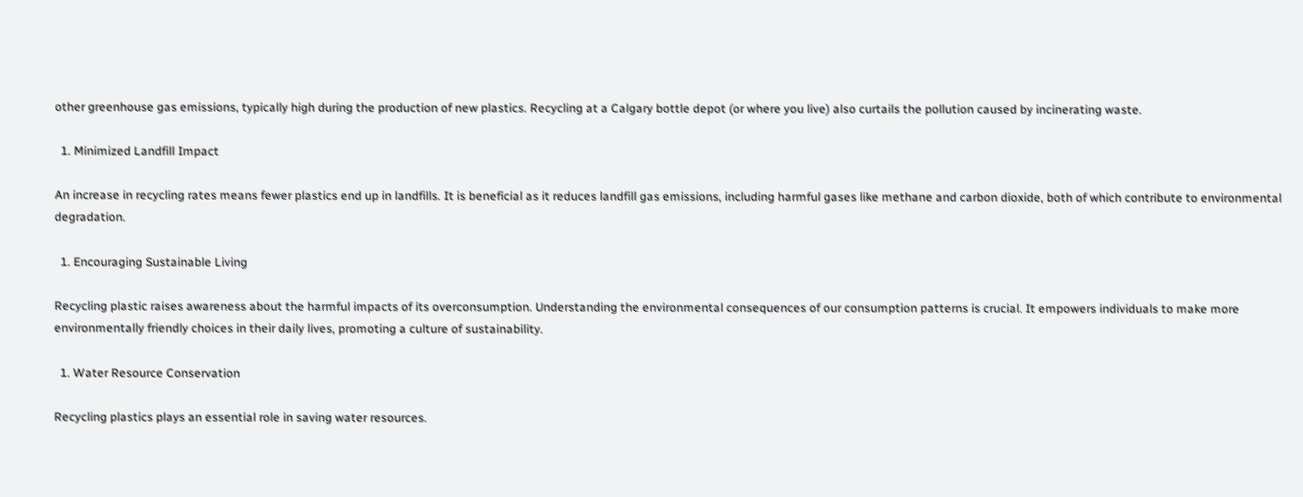other greenhouse gas emissions, typically high during the production of new plastics. Recycling at a Calgary bottle depot (or where you live) also curtails the pollution caused by incinerating waste.

  1. Minimized Landfill Impact

An increase in recycling rates means fewer plastics end up in landfills. It is beneficial as it reduces landfill gas emissions, including harmful gases like methane and carbon dioxide, both of which contribute to environmental degradation.

  1. Encouraging Sustainable Living

Recycling plastic raises awareness about the harmful impacts of its overconsumption. Understanding the environmental consequences of our consumption patterns is crucial. It empowers individuals to make more environmentally friendly choices in their daily lives, promoting a culture of sustainability.

  1. Water Resource Conservation

Recycling plastics plays an essential role in saving water resources.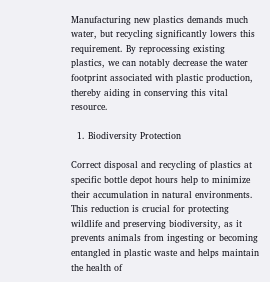Manufacturing new plastics demands much water, but recycling significantly lowers this requirement. By reprocessing existing plastics, we can notably decrease the water footprint associated with plastic production, thereby aiding in conserving this vital resource.

  1. Biodiversity Protection

Correct disposal and recycling of plastics at specific bottle depot hours help to minimize their accumulation in natural environments. This reduction is crucial for protecting wildlife and preserving biodiversity, as it prevents animals from ingesting or becoming entangled in plastic waste and helps maintain the health of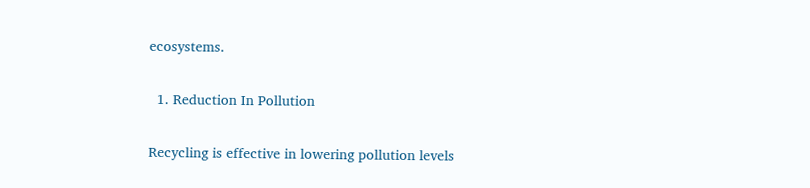ecosystems.

  1. Reduction In Pollution

Recycling is effective in lowering pollution levels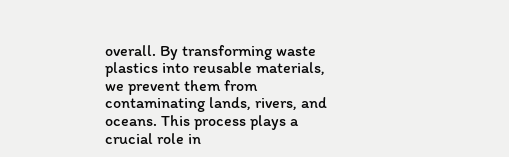overall. By transforming waste plastics into reusable materials, we prevent them from contaminating lands, rivers, and oceans. This process plays a crucial role in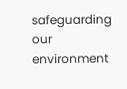safeguarding our environment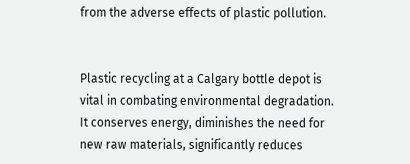from the adverse effects of plastic pollution.


Plastic recycling at a Calgary bottle depot is vital in combating environmental degradation. It conserves energy, diminishes the need for new raw materials, significantly reduces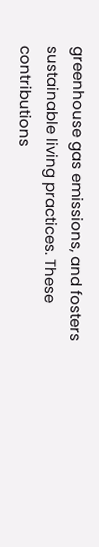greenhouse gas emissions, and fosters sustainable living practices. These contributions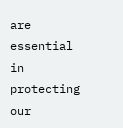are essential in protecting our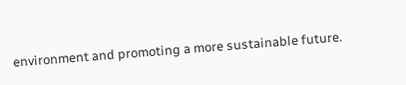environment and promoting a more sustainable future.